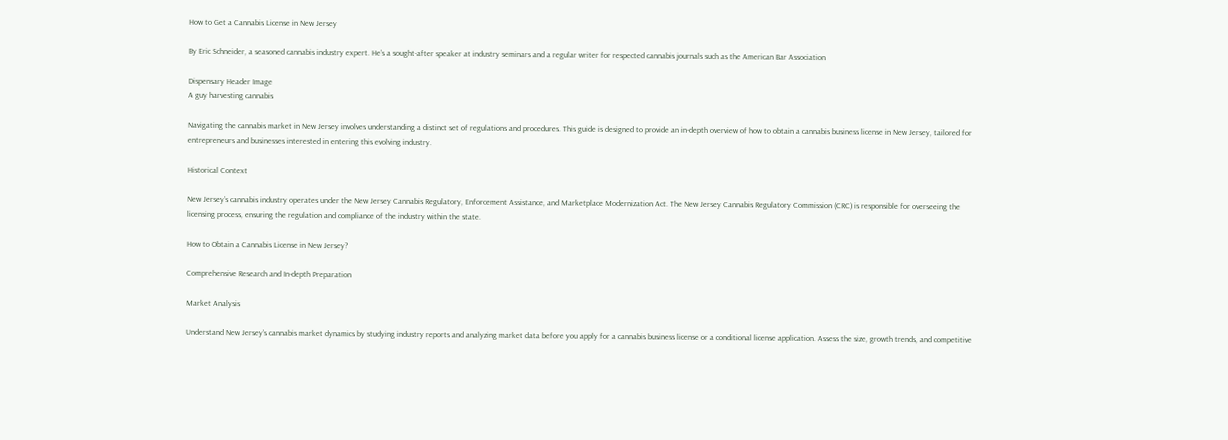How to Get a Cannabis License in New Jersey

By Eric Schneider, a seasoned cannabis industry expert. He’s a sought-after speaker at industry seminars and a regular writer for respected cannabis journals such as the American Bar Association

Dispensary Header Image
A guy harvesting cannabis

Navigating the cannabis market in New Jersey involves understanding a distinct set of regulations and procedures. This guide is designed to provide an in-depth overview of how to obtain a cannabis business license in New Jersey, tailored for entrepreneurs and businesses interested in entering this evolving industry.

Historical Context

New Jersey’s cannabis industry operates under the New Jersey Cannabis Regulatory, Enforcement Assistance, and Marketplace Modernization Act. The New Jersey Cannabis Regulatory Commission (CRC) is responsible for overseeing the licensing process, ensuring the regulation and compliance of the industry within the state.

How to Obtain a Cannabis License in New Jersey?

Comprehensive Research and In-depth Preparation

Market Analysis

Understand New Jersey’s cannabis market dynamics by studying industry reports and analyzing market data before you apply for a cannabis business license or a conditional license application. Assess the size, growth trends, and competitive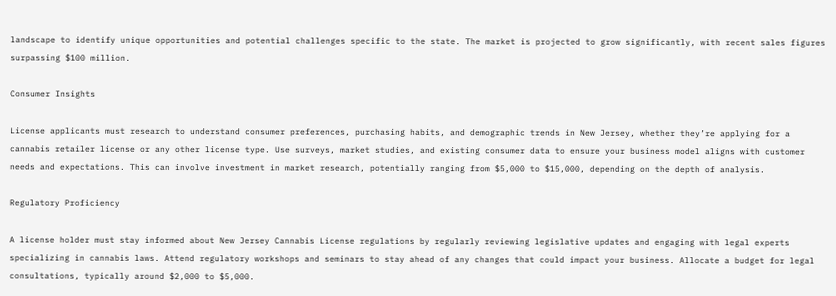landscape to identify unique opportunities and potential challenges specific to the state. The market is projected to grow significantly, with recent sales figures surpassing $100 million.

Consumer Insights

License applicants must research to understand consumer preferences, purchasing habits, and demographic trends in New Jersey, whether they’re applying for a cannabis retailer license or any other license type. Use surveys, market studies, and existing consumer data to ensure your business model aligns with customer needs and expectations. This can involve investment in market research, potentially ranging from $5,000 to $15,000, depending on the depth of analysis.

Regulatory Proficiency

A license holder must stay informed about New Jersey Cannabis License regulations by regularly reviewing legislative updates and engaging with legal experts specializing in cannabis laws. Attend regulatory workshops and seminars to stay ahead of any changes that could impact your business. Allocate a budget for legal consultations, typically around $2,000 to $5,000.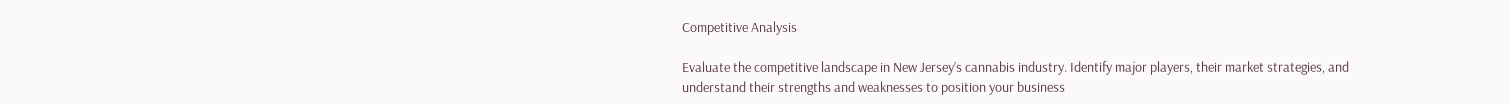Competitive Analysis

Evaluate the competitive landscape in New Jersey’s cannabis industry. Identify major players, their market strategies, and understand their strengths and weaknesses to position your business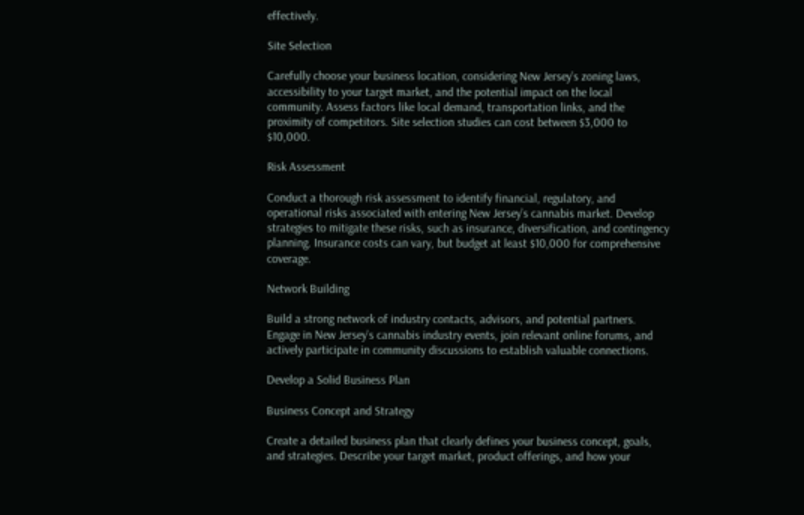effectively.

Site Selection

Carefully choose your business location, considering New Jersey’s zoning laws, accessibility to your target market, and the potential impact on the local community. Assess factors like local demand, transportation links, and the proximity of competitors. Site selection studies can cost between $3,000 to $10,000.

Risk Assessment

Conduct a thorough risk assessment to identify financial, regulatory, and operational risks associated with entering New Jersey’s cannabis market. Develop strategies to mitigate these risks, such as insurance, diversification, and contingency planning. Insurance costs can vary, but budget at least $10,000 for comprehensive coverage.

Network Building

Build a strong network of industry contacts, advisors, and potential partners. Engage in New Jersey’s cannabis industry events, join relevant online forums, and actively participate in community discussions to establish valuable connections.

Develop a Solid Business Plan

Business Concept and Strategy

Create a detailed business plan that clearly defines your business concept, goals, and strategies. Describe your target market, product offerings, and how your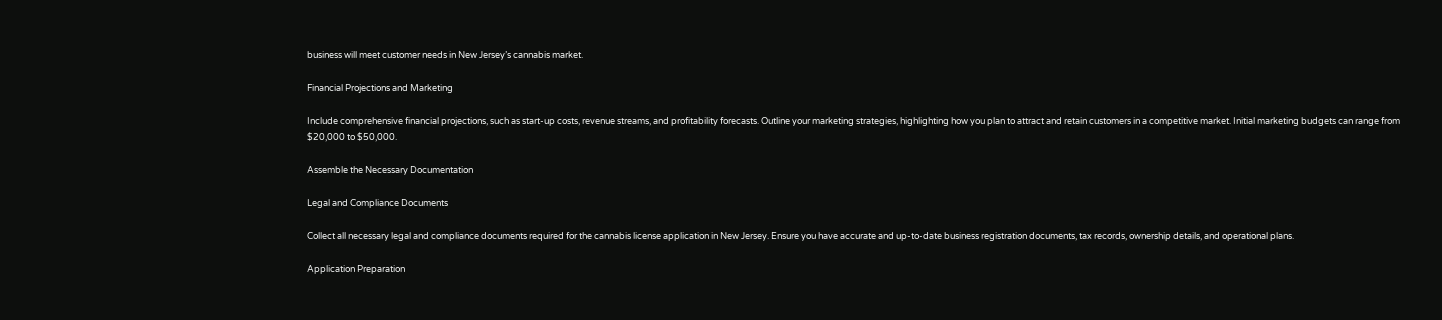business will meet customer needs in New Jersey’s cannabis market.

Financial Projections and Marketing

Include comprehensive financial projections, such as start-up costs, revenue streams, and profitability forecasts. Outline your marketing strategies, highlighting how you plan to attract and retain customers in a competitive market. Initial marketing budgets can range from $20,000 to $50,000.

Assemble the Necessary Documentation

Legal and Compliance Documents

Collect all necessary legal and compliance documents required for the cannabis license application in New Jersey. Ensure you have accurate and up-to-date business registration documents, tax records, ownership details, and operational plans.

Application Preparation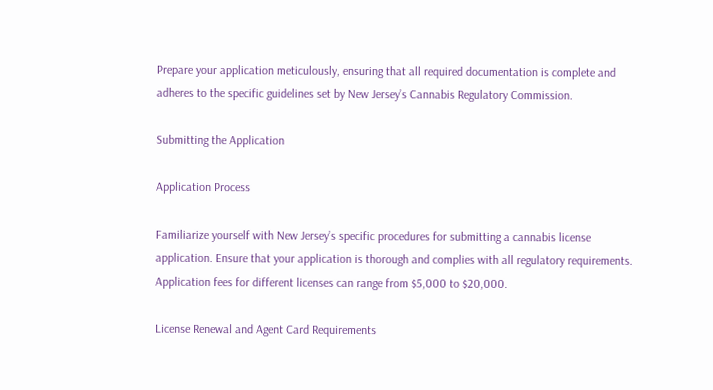Prepare your application meticulously, ensuring that all required documentation is complete and adheres to the specific guidelines set by New Jersey’s Cannabis Regulatory Commission.

Submitting the Application

Application Process

Familiarize yourself with New Jersey’s specific procedures for submitting a cannabis license application. Ensure that your application is thorough and complies with all regulatory requirements. Application fees for different licenses can range from $5,000 to $20,000.

License Renewal and Agent Card Requirements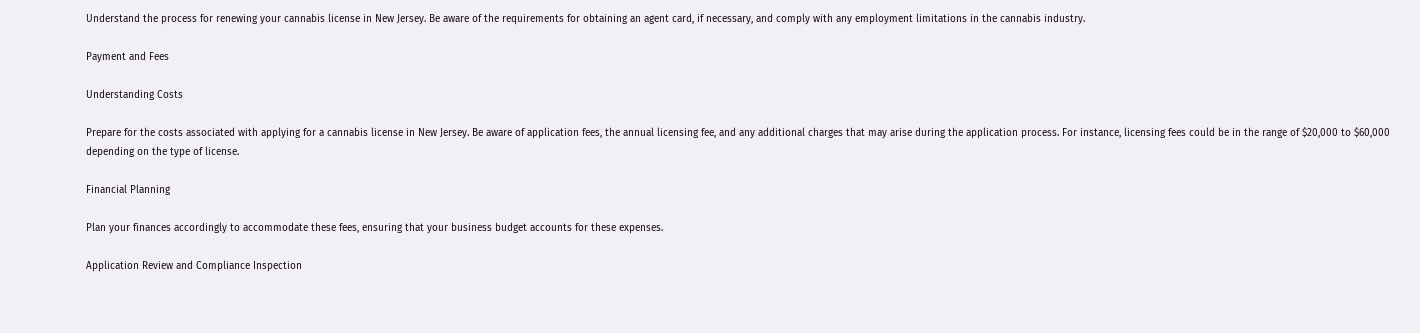Understand the process for renewing your cannabis license in New Jersey. Be aware of the requirements for obtaining an agent card, if necessary, and comply with any employment limitations in the cannabis industry.

Payment and Fees

Understanding Costs

Prepare for the costs associated with applying for a cannabis license in New Jersey. Be aware of application fees, the annual licensing fee, and any additional charges that may arise during the application process. For instance, licensing fees could be in the range of $20,000 to $60,000 depending on the type of license.

Financial Planning

Plan your finances accordingly to accommodate these fees, ensuring that your business budget accounts for these expenses.

Application Review and Compliance Inspection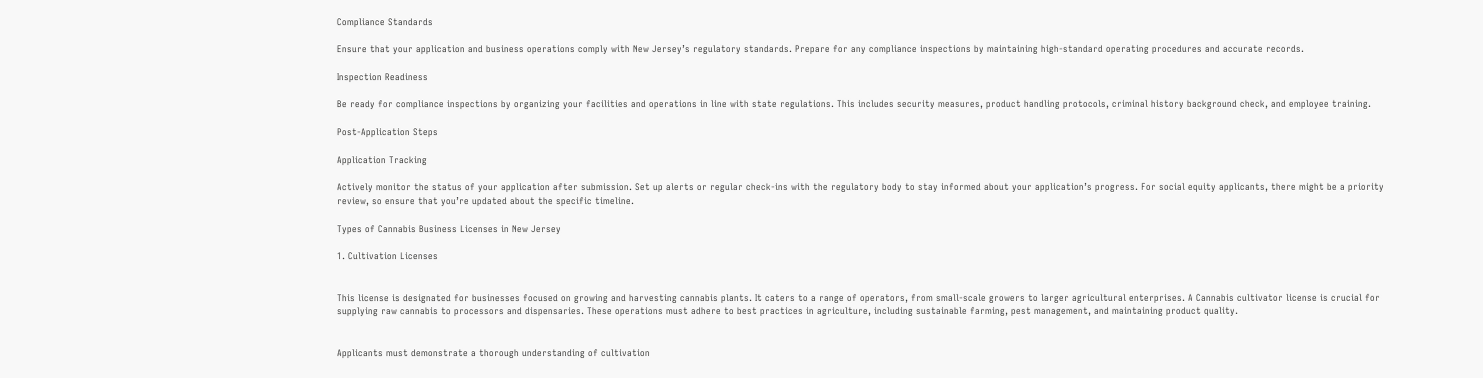Compliance Standards

Ensure that your application and business operations comply with New Jersey’s regulatory standards. Prepare for any compliance inspections by maintaining high-standard operating procedures and accurate records.

Inspection Readiness

Be ready for compliance inspections by organizing your facilities and operations in line with state regulations. This includes security measures, product handling protocols, criminal history background check, and employee training.

Post-Application Steps

Application Tracking

Actively monitor the status of your application after submission. Set up alerts or regular check-ins with the regulatory body to stay informed about your application’s progress. For social equity applicants, there might be a priority review, so ensure that you’re updated about the specific timeline.

Types of Cannabis Business Licenses in New Jersey

1. Cultivation Licenses


This license is designated for businesses focused on growing and harvesting cannabis plants. It caters to a range of operators, from small-scale growers to larger agricultural enterprises. A Cannabis cultivator license is crucial for supplying raw cannabis to processors and dispensaries. These operations must adhere to best practices in agriculture, including sustainable farming, pest management, and maintaining product quality.


Applicants must demonstrate a thorough understanding of cultivation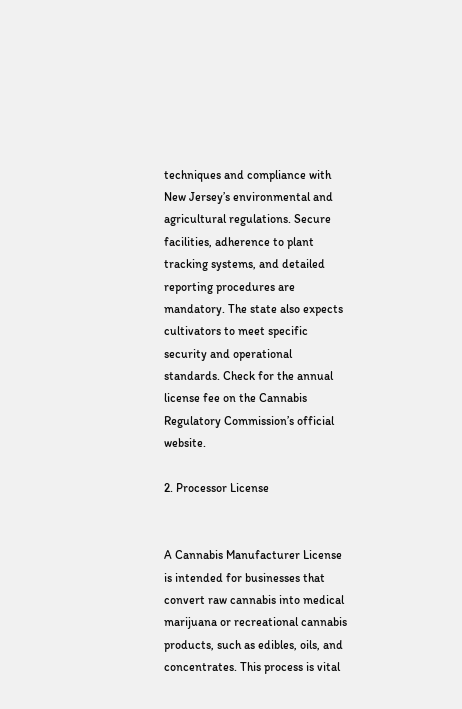techniques and compliance with New Jersey’s environmental and agricultural regulations. Secure facilities, adherence to plant tracking systems, and detailed reporting procedures are mandatory. The state also expects cultivators to meet specific security and operational standards. Check for the annual license fee on the Cannabis Regulatory Commission’s official website.

2. Processor License


A Cannabis Manufacturer License is intended for businesses that convert raw cannabis into medical marijuana or recreational cannabis products, such as edibles, oils, and concentrates. This process is vital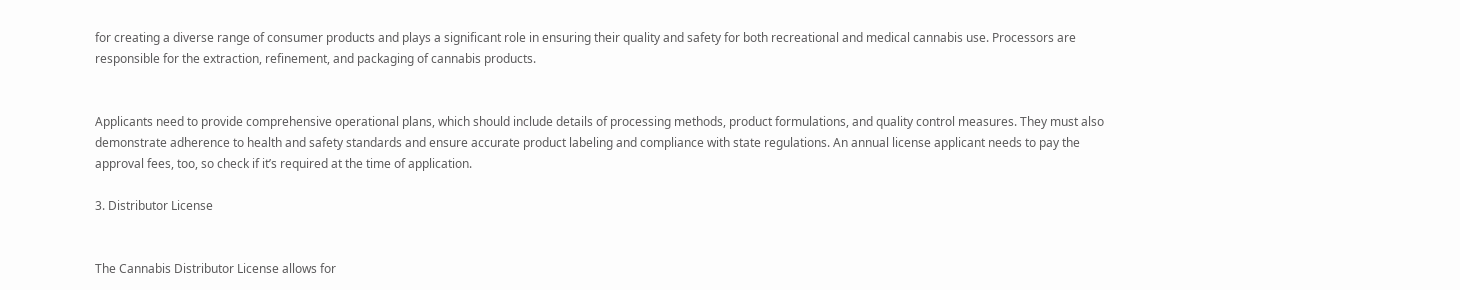for creating a diverse range of consumer products and plays a significant role in ensuring their quality and safety for both recreational and medical cannabis use. Processors are responsible for the extraction, refinement, and packaging of cannabis products.


Applicants need to provide comprehensive operational plans, which should include details of processing methods, product formulations, and quality control measures. They must also demonstrate adherence to health and safety standards and ensure accurate product labeling and compliance with state regulations. An annual license applicant needs to pay the approval fees, too, so check if it’s required at the time of application.

3. Distributor License


The Cannabis Distributor License allows for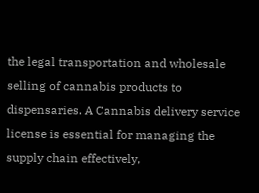the legal transportation and wholesale selling of cannabis products to dispensaries. A Cannabis delivery service license is essential for managing the supply chain effectively,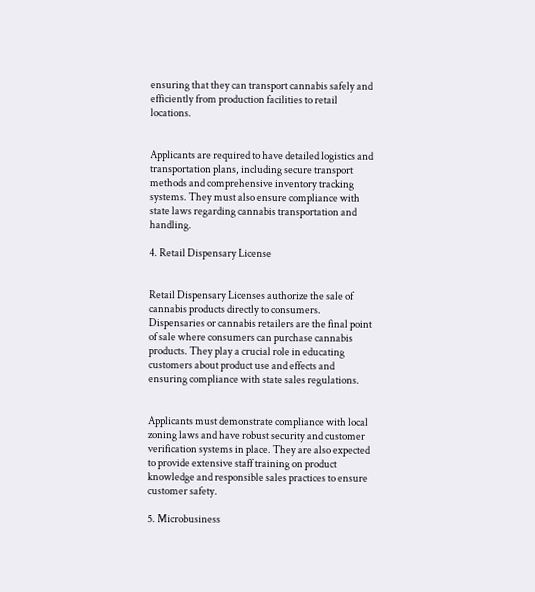ensuring that they can transport cannabis safely and efficiently from production facilities to retail locations.


Applicants are required to have detailed logistics and transportation plans, including secure transport methods and comprehensive inventory tracking systems. They must also ensure compliance with state laws regarding cannabis transportation and handling.

4. Retail Dispensary License


Retail Dispensary Licenses authorize the sale of cannabis products directly to consumers. Dispensaries or cannabis retailers are the final point of sale where consumers can purchase cannabis products. They play a crucial role in educating customers about product use and effects and ensuring compliance with state sales regulations.


Applicants must demonstrate compliance with local zoning laws and have robust security and customer verification systems in place. They are also expected to provide extensive staff training on product knowledge and responsible sales practices to ensure customer safety.

5. Microbusiness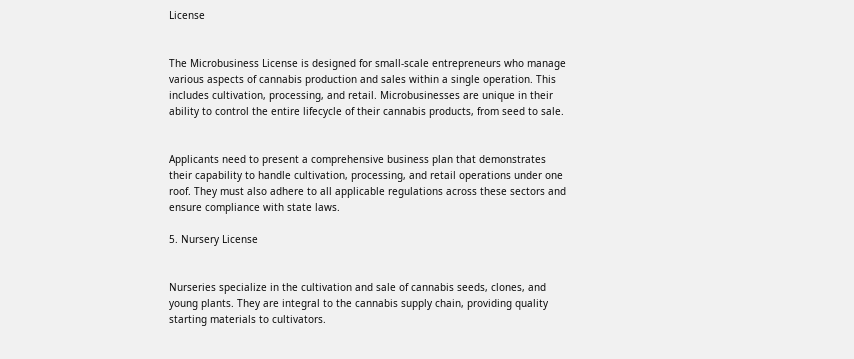License


The Microbusiness License is designed for small-scale entrepreneurs who manage various aspects of cannabis production and sales within a single operation. This includes cultivation, processing, and retail. Microbusinesses are unique in their ability to control the entire lifecycle of their cannabis products, from seed to sale.


Applicants need to present a comprehensive business plan that demonstrates their capability to handle cultivation, processing, and retail operations under one roof. They must also adhere to all applicable regulations across these sectors and ensure compliance with state laws.

5. Nursery License


Nurseries specialize in the cultivation and sale of cannabis seeds, clones, and young plants. They are integral to the cannabis supply chain, providing quality starting materials to cultivators.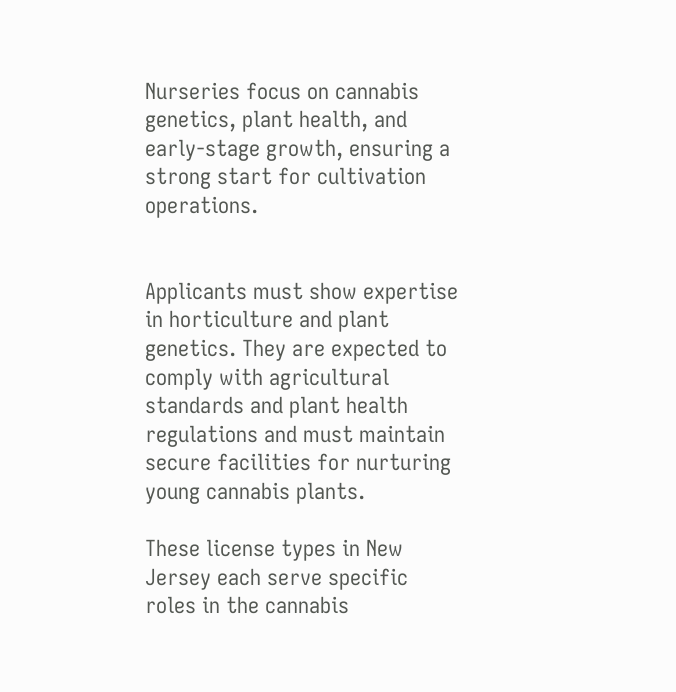Nurseries focus on cannabis genetics, plant health, and early-stage growth, ensuring a strong start for cultivation operations.


Applicants must show expertise in horticulture and plant genetics. They are expected to comply with agricultural standards and plant health regulations and must maintain secure facilities for nurturing young cannabis plants.

These license types in New Jersey each serve specific roles in the cannabis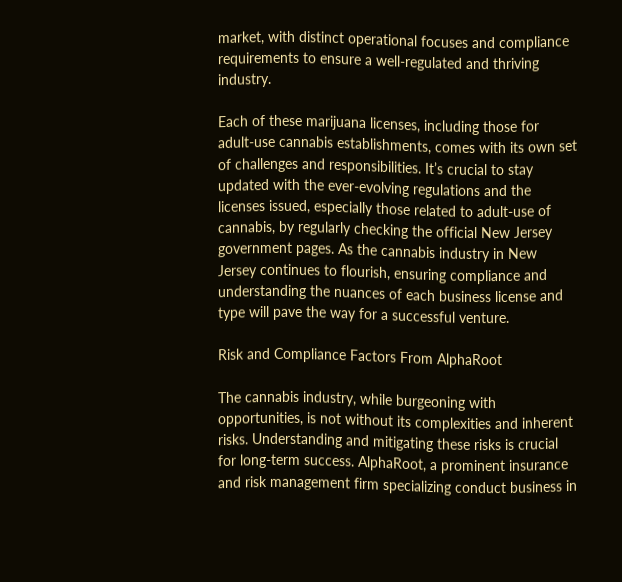market, with distinct operational focuses and compliance requirements to ensure a well-regulated and thriving industry.

Each of these marijuana licenses, including those for adult-use cannabis establishments, comes with its own set of challenges and responsibilities. It’s crucial to stay updated with the ever-evolving regulations and the licenses issued, especially those related to adult-use of cannabis, by regularly checking the official New Jersey government pages. As the cannabis industry in New Jersey continues to flourish, ensuring compliance and understanding the nuances of each business license and type will pave the way for a successful venture.

Risk and Compliance Factors From AlphaRoot

The cannabis industry, while burgeoning with opportunities, is not without its complexities and inherent risks. Understanding and mitigating these risks is crucial for long-term success. AlphaRoot, a prominent insurance and risk management firm specializing conduct business in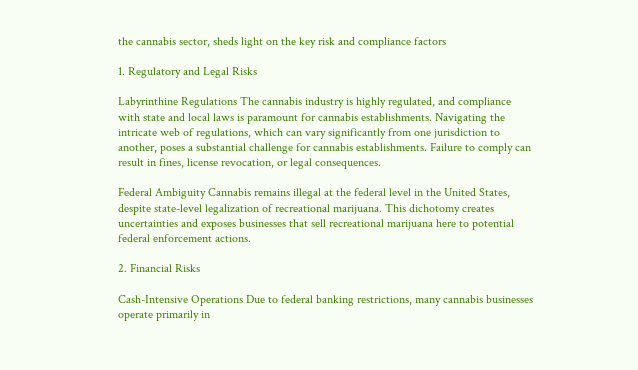the cannabis sector, sheds light on the key risk and compliance factors

1. Regulatory and Legal Risks

Labyrinthine Regulations The cannabis industry is highly regulated, and compliance with state and local laws is paramount for cannabis establishments. Navigating the intricate web of regulations, which can vary significantly from one jurisdiction to another, poses a substantial challenge for cannabis establishments. Failure to comply can result in fines, license revocation, or legal consequences.

Federal Ambiguity Cannabis remains illegal at the federal level in the United States, despite state-level legalization of recreational marijuana. This dichotomy creates uncertainties and exposes businesses that sell recreational marijuana here to potential federal enforcement actions.

2. Financial Risks

Cash-Intensive Operations Due to federal banking restrictions, many cannabis businesses operate primarily in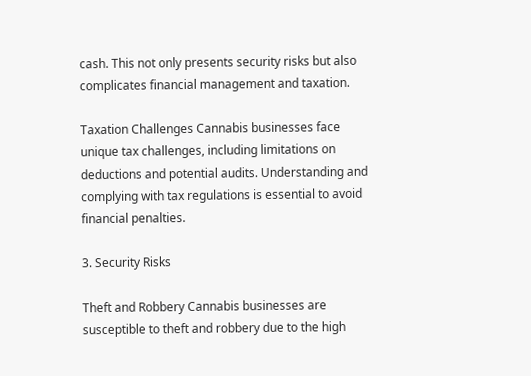cash. This not only presents security risks but also complicates financial management and taxation.

Taxation Challenges Cannabis businesses face unique tax challenges, including limitations on deductions and potential audits. Understanding and complying with tax regulations is essential to avoid financial penalties.

3. Security Risks

Theft and Robbery Cannabis businesses are susceptible to theft and robbery due to the high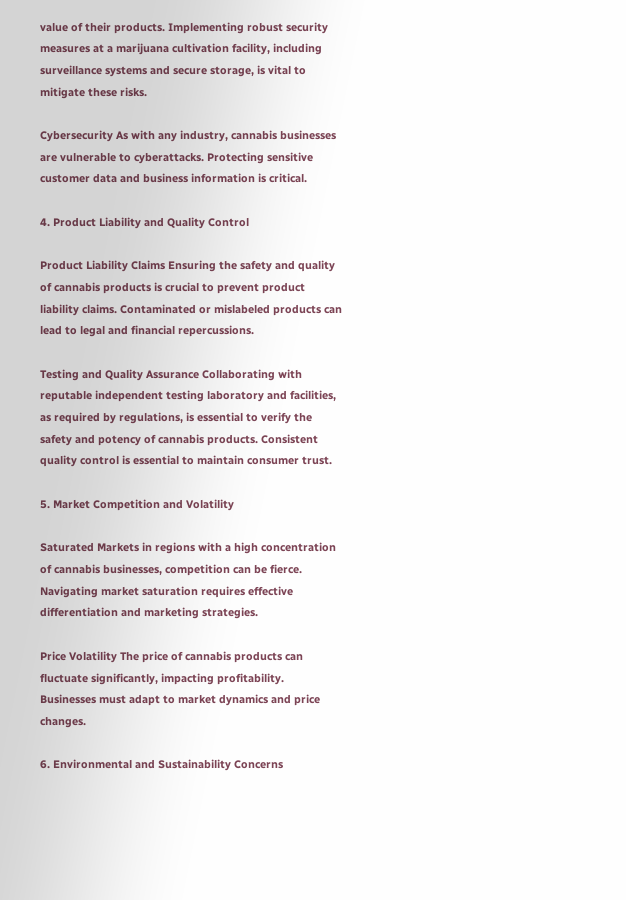value of their products. Implementing robust security measures at a marijuana cultivation facility, including surveillance systems and secure storage, is vital to mitigate these risks.

Cybersecurity As with any industry, cannabis businesses are vulnerable to cyberattacks. Protecting sensitive customer data and business information is critical.

4. Product Liability and Quality Control

Product Liability Claims Ensuring the safety and quality of cannabis products is crucial to prevent product liability claims. Contaminated or mislabeled products can lead to legal and financial repercussions.

Testing and Quality Assurance Collaborating with reputable independent testing laboratory and facilities, as required by regulations, is essential to verify the safety and potency of cannabis products. Consistent quality control is essential to maintain consumer trust.

5. Market Competition and Volatility

Saturated Markets in regions with a high concentration of cannabis businesses, competition can be fierce. Navigating market saturation requires effective differentiation and marketing strategies.

Price Volatility The price of cannabis products can fluctuate significantly, impacting profitability. Businesses must adapt to market dynamics and price changes.

6. Environmental and Sustainability Concerns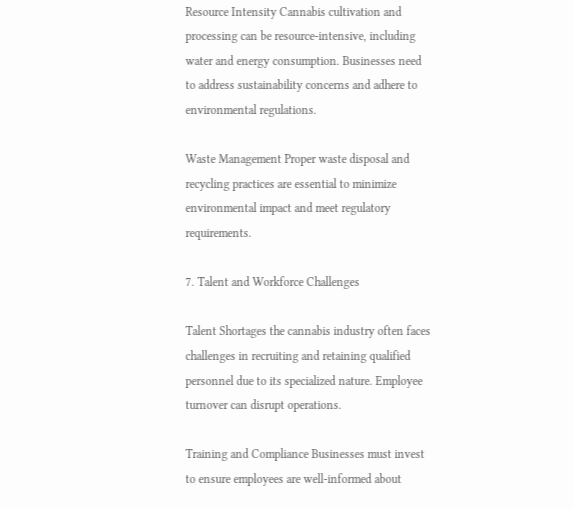Resource Intensity Cannabis cultivation and processing can be resource-intensive, including water and energy consumption. Businesses need to address sustainability concerns and adhere to environmental regulations.

Waste Management Proper waste disposal and recycling practices are essential to minimize environmental impact and meet regulatory requirements.

7. Talent and Workforce Challenges

Talent Shortages the cannabis industry often faces challenges in recruiting and retaining qualified personnel due to its specialized nature. Employee turnover can disrupt operations.

Training and Compliance Businesses must invest to ensure employees are well-informed about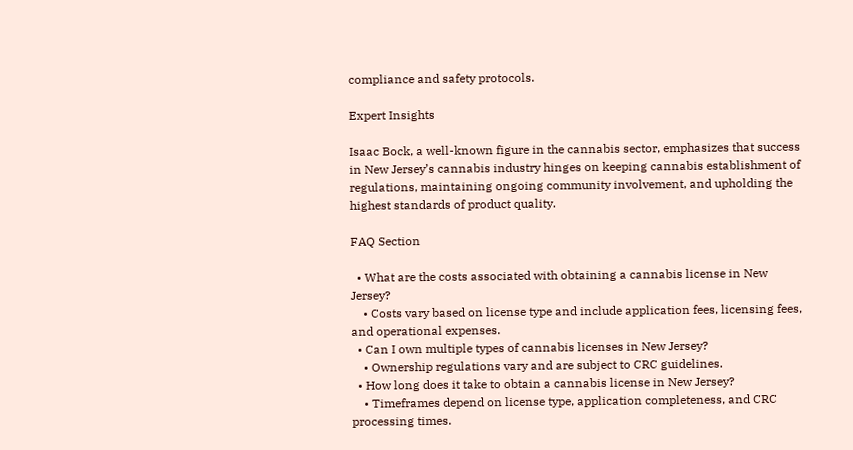compliance and safety protocols.

Expert Insights

Isaac Bock, a well-known figure in the cannabis sector, emphasizes that success in New Jersey’s cannabis industry hinges on keeping cannabis establishment of regulations, maintaining ongoing community involvement, and upholding the highest standards of product quality.

FAQ Section

  • What are the costs associated with obtaining a cannabis license in New Jersey?
    • Costs vary based on license type and include application fees, licensing fees, and operational expenses.
  • Can I own multiple types of cannabis licenses in New Jersey?
    • Ownership regulations vary and are subject to CRC guidelines.
  • How long does it take to obtain a cannabis license in New Jersey?
    • Timeframes depend on license type, application completeness, and CRC processing times.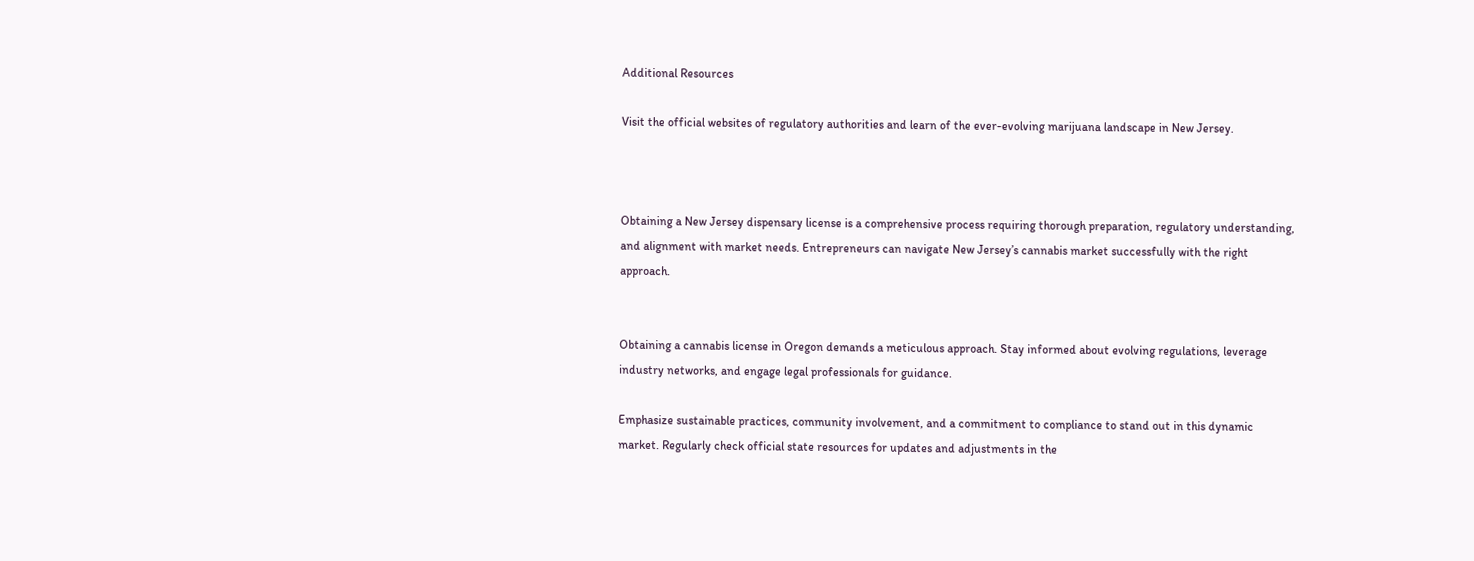Additional Resources

Visit the official websites of regulatory authorities and learn of the ever-evolving marijuana landscape in New Jersey.



Obtaining a New Jersey dispensary license is a comprehensive process requiring thorough preparation, regulatory understanding, and alignment with market needs. Entrepreneurs can navigate New Jersey’s cannabis market successfully with the right approach.


Obtaining a cannabis license in Oregon demands a meticulous approach. Stay informed about evolving regulations, leverage industry networks, and engage legal professionals for guidance.

Emphasize sustainable practices, community involvement, and a commitment to compliance to stand out in this dynamic market. Regularly check official state resources for updates and adjustments in the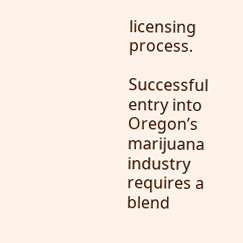licensing process.

Successful entry into Oregon’s marijuana industry requires a blend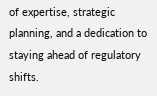of expertise, strategic planning, and a dedication to staying ahead of regulatory shifts.